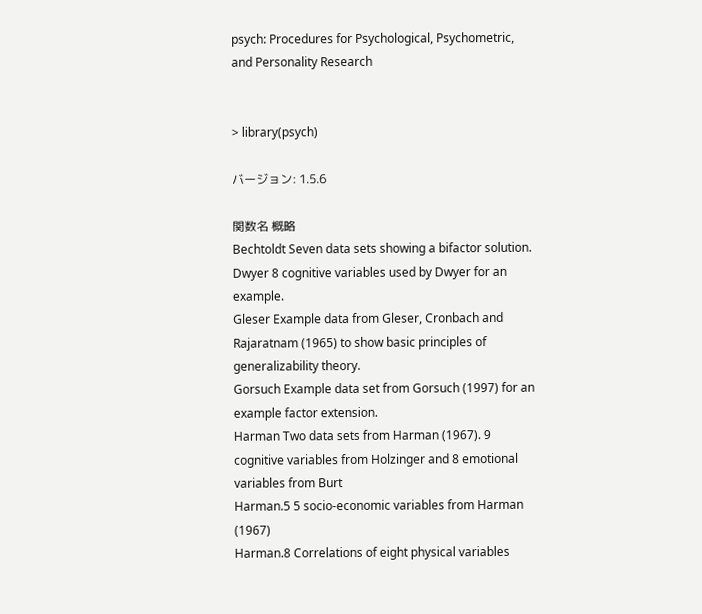psych: Procedures for Psychological, Psychometric, and Personality Research


> library(psych)

バージョン: 1.5.6

関数名 概略
Bechtoldt Seven data sets showing a bifactor solution.
Dwyer 8 cognitive variables used by Dwyer for an example.
Gleser Example data from Gleser, Cronbach and Rajaratnam (1965) to show basic principles of generalizability theory.
Gorsuch Example data set from Gorsuch (1997) for an example factor extension.
Harman Two data sets from Harman (1967). 9 cognitive variables from Holzinger and 8 emotional variables from Burt
Harman.5 5 socio-economic variables from Harman (1967)
Harman.8 Correlations of eight physical variables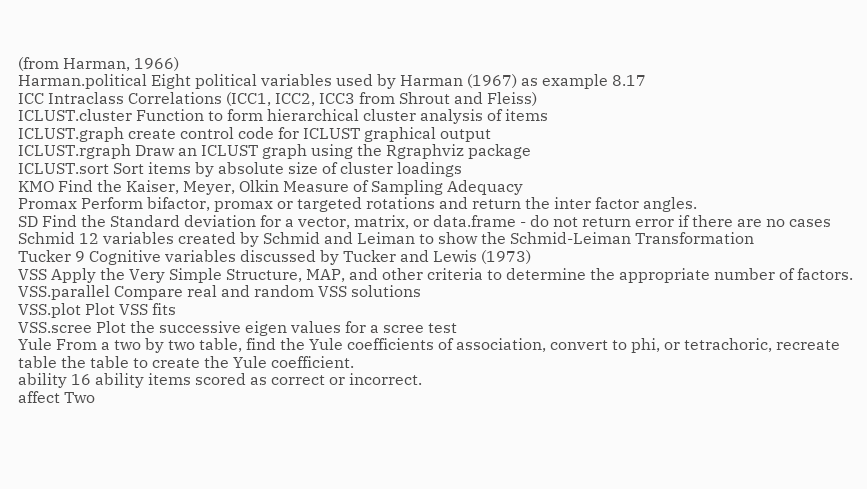(from Harman, 1966)
Harman.political Eight political variables used by Harman (1967) as example 8.17
ICC Intraclass Correlations (ICC1, ICC2, ICC3 from Shrout and Fleiss)
ICLUST.cluster Function to form hierarchical cluster analysis of items
ICLUST.graph create control code for ICLUST graphical output
ICLUST.rgraph Draw an ICLUST graph using the Rgraphviz package
ICLUST.sort Sort items by absolute size of cluster loadings
KMO Find the Kaiser, Meyer, Olkin Measure of Sampling Adequacy
Promax Perform bifactor, promax or targeted rotations and return the inter factor angles.
SD Find the Standard deviation for a vector, matrix, or data.frame - do not return error if there are no cases
Schmid 12 variables created by Schmid and Leiman to show the Schmid-Leiman Transformation
Tucker 9 Cognitive variables discussed by Tucker and Lewis (1973)
VSS Apply the Very Simple Structure, MAP, and other criteria to determine the appropriate number of factors.
VSS.parallel Compare real and random VSS solutions
VSS.plot Plot VSS fits
VSS.scree Plot the successive eigen values for a scree test
Yule From a two by two table, find the Yule coefficients of association, convert to phi, or tetrachoric, recreate table the table to create the Yule coefficient.
ability 16 ability items scored as correct or incorrect.
affect Two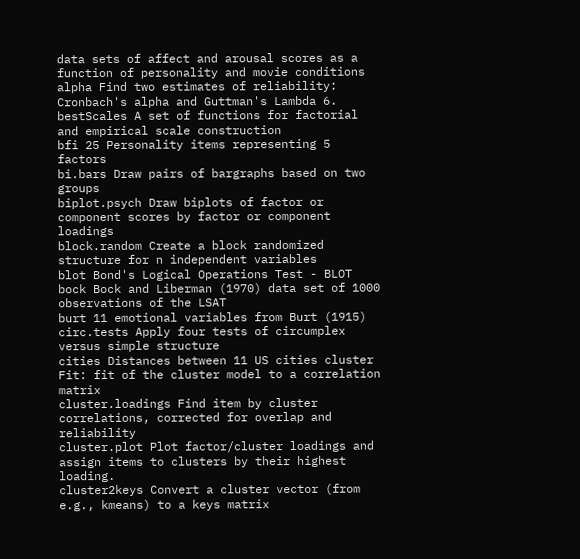data sets of affect and arousal scores as a function of personality and movie conditions
alpha Find two estimates of reliability: Cronbach's alpha and Guttman's Lambda 6.
bestScales A set of functions for factorial and empirical scale construction
bfi 25 Personality items representing 5 factors
bi.bars Draw pairs of bargraphs based on two groups
biplot.psych Draw biplots of factor or component scores by factor or component loadings
block.random Create a block randomized structure for n independent variables
blot Bond's Logical Operations Test - BLOT
bock Bock and Liberman (1970) data set of 1000 observations of the LSAT
burt 11 emotional variables from Burt (1915)
circ.tests Apply four tests of circumplex versus simple structure
cities Distances between 11 US cities cluster Fit: fit of the cluster model to a correlation matrix
cluster.loadings Find item by cluster correlations, corrected for overlap and reliability
cluster.plot Plot factor/cluster loadings and assign items to clusters by their highest loading.
cluster2keys Convert a cluster vector (from e.g., kmeans) to a keys matrix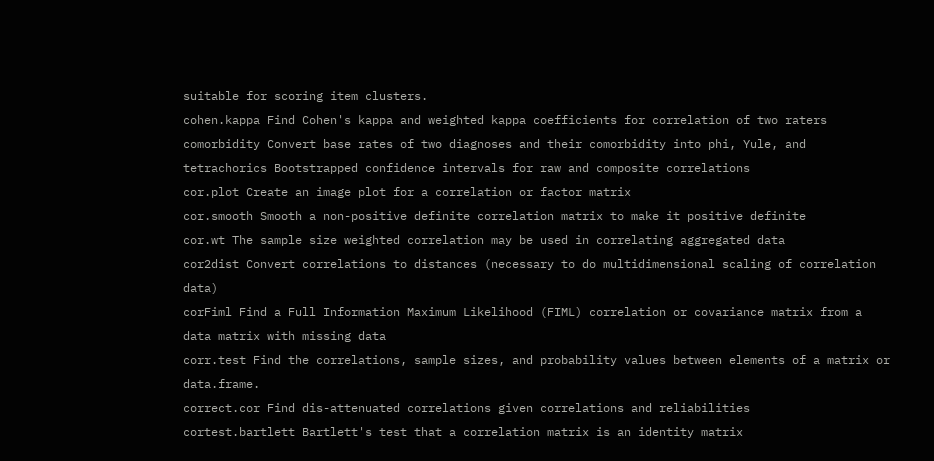suitable for scoring item clusters.
cohen.kappa Find Cohen's kappa and weighted kappa coefficients for correlation of two raters
comorbidity Convert base rates of two diagnoses and their comorbidity into phi, Yule, and tetrachorics Bootstrapped confidence intervals for raw and composite correlations
cor.plot Create an image plot for a correlation or factor matrix
cor.smooth Smooth a non-positive definite correlation matrix to make it positive definite
cor.wt The sample size weighted correlation may be used in correlating aggregated data
cor2dist Convert correlations to distances (necessary to do multidimensional scaling of correlation data)
corFiml Find a Full Information Maximum Likelihood (FIML) correlation or covariance matrix from a data matrix with missing data
corr.test Find the correlations, sample sizes, and probability values between elements of a matrix or data.frame.
correct.cor Find dis-attenuated correlations given correlations and reliabilities
cortest.bartlett Bartlett's test that a correlation matrix is an identity matrix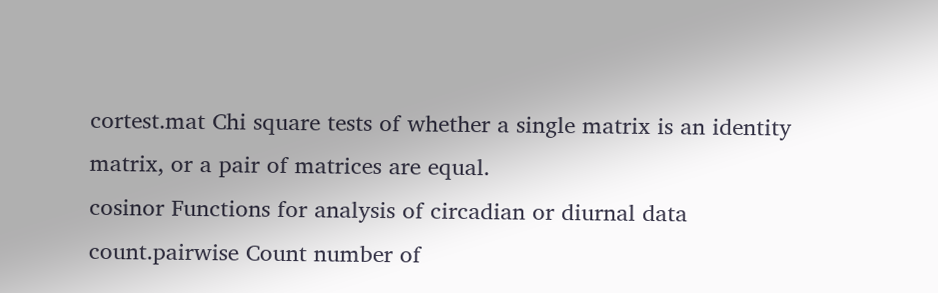cortest.mat Chi square tests of whether a single matrix is an identity matrix, or a pair of matrices are equal.
cosinor Functions for analysis of circadian or diurnal data
count.pairwise Count number of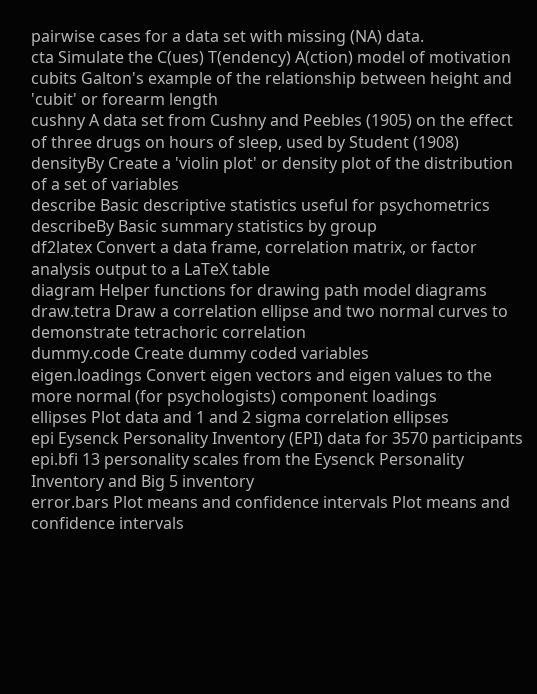pairwise cases for a data set with missing (NA) data.
cta Simulate the C(ues) T(endency) A(ction) model of motivation
cubits Galton's example of the relationship between height and 'cubit' or forearm length
cushny A data set from Cushny and Peebles (1905) on the effect of three drugs on hours of sleep, used by Student (1908)
densityBy Create a 'violin plot' or density plot of the distribution of a set of variables
describe Basic descriptive statistics useful for psychometrics
describeBy Basic summary statistics by group
df2latex Convert a data frame, correlation matrix, or factor analysis output to a LaTeX table
diagram Helper functions for drawing path model diagrams
draw.tetra Draw a correlation ellipse and two normal curves to demonstrate tetrachoric correlation
dummy.code Create dummy coded variables
eigen.loadings Convert eigen vectors and eigen values to the more normal (for psychologists) component loadings
ellipses Plot data and 1 and 2 sigma correlation ellipses
epi Eysenck Personality Inventory (EPI) data for 3570 participants
epi.bfi 13 personality scales from the Eysenck Personality Inventory and Big 5 inventory
error.bars Plot means and confidence intervals Plot means and confidence intervals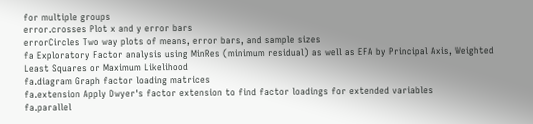for multiple groups
error.crosses Plot x and y error bars
errorCircles Two way plots of means, error bars, and sample sizes
fa Exploratory Factor analysis using MinRes (minimum residual) as well as EFA by Principal Axis, Weighted Least Squares or Maximum Likelihood
fa.diagram Graph factor loading matrices
fa.extension Apply Dwyer's factor extension to find factor loadings for extended variables
fa.parallel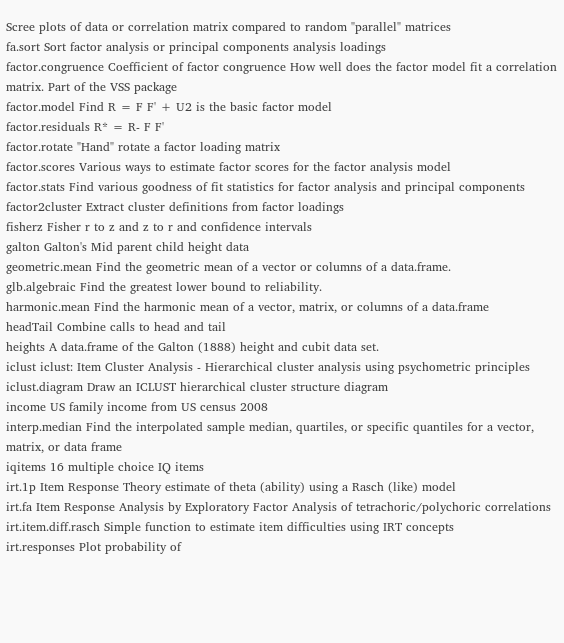Scree plots of data or correlation matrix compared to random "parallel" matrices
fa.sort Sort factor analysis or principal components analysis loadings
factor.congruence Coefficient of factor congruence How well does the factor model fit a correlation matrix. Part of the VSS package
factor.model Find R = F F' + U2 is the basic factor model
factor.residuals R* = R- F F'
factor.rotate "Hand" rotate a factor loading matrix
factor.scores Various ways to estimate factor scores for the factor analysis model
factor.stats Find various goodness of fit statistics for factor analysis and principal components
factor2cluster Extract cluster definitions from factor loadings
fisherz Fisher r to z and z to r and confidence intervals
galton Galton's Mid parent child height data
geometric.mean Find the geometric mean of a vector or columns of a data.frame.
glb.algebraic Find the greatest lower bound to reliability.
harmonic.mean Find the harmonic mean of a vector, matrix, or columns of a data.frame
headTail Combine calls to head and tail
heights A data.frame of the Galton (1888) height and cubit data set.
iclust iclust: Item Cluster Analysis - Hierarchical cluster analysis using psychometric principles
iclust.diagram Draw an ICLUST hierarchical cluster structure diagram
income US family income from US census 2008
interp.median Find the interpolated sample median, quartiles, or specific quantiles for a vector, matrix, or data frame
iqitems 16 multiple choice IQ items
irt.1p Item Response Theory estimate of theta (ability) using a Rasch (like) model
irt.fa Item Response Analysis by Exploratory Factor Analysis of tetrachoric/polychoric correlations
irt.item.diff.rasch Simple function to estimate item difficulties using IRT concepts
irt.responses Plot probability of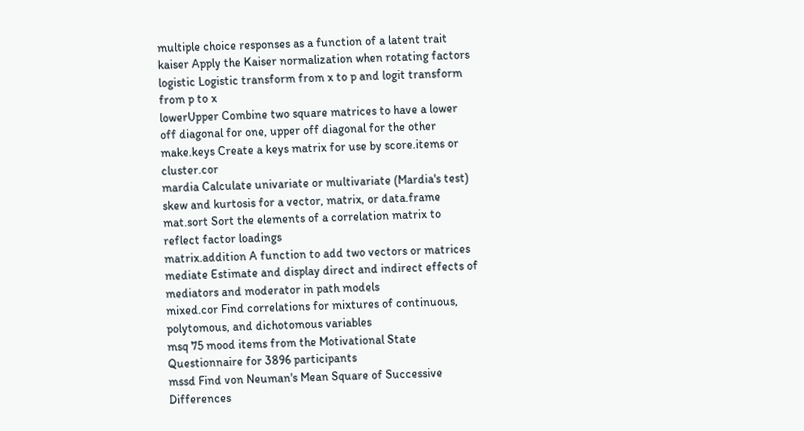multiple choice responses as a function of a latent trait
kaiser Apply the Kaiser normalization when rotating factors
logistic Logistic transform from x to p and logit transform from p to x
lowerUpper Combine two square matrices to have a lower off diagonal for one, upper off diagonal for the other
make.keys Create a keys matrix for use by score.items or cluster.cor
mardia Calculate univariate or multivariate (Mardia's test) skew and kurtosis for a vector, matrix, or data.frame
mat.sort Sort the elements of a correlation matrix to reflect factor loadings
matrix.addition A function to add two vectors or matrices
mediate Estimate and display direct and indirect effects of mediators and moderator in path models
mixed.cor Find correlations for mixtures of continuous, polytomous, and dichotomous variables
msq 75 mood items from the Motivational State Questionnaire for 3896 participants
mssd Find von Neuman's Mean Square of Successive Differences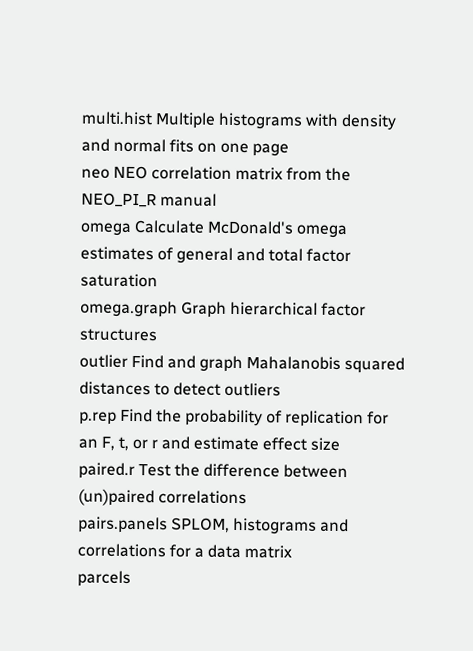multi.hist Multiple histograms with density and normal fits on one page
neo NEO correlation matrix from the NEO_PI_R manual
omega Calculate McDonald's omega estimates of general and total factor saturation
omega.graph Graph hierarchical factor structures
outlier Find and graph Mahalanobis squared distances to detect outliers
p.rep Find the probability of replication for an F, t, or r and estimate effect size
paired.r Test the difference between (un)paired correlations
pairs.panels SPLOM, histograms and correlations for a data matrix
parcels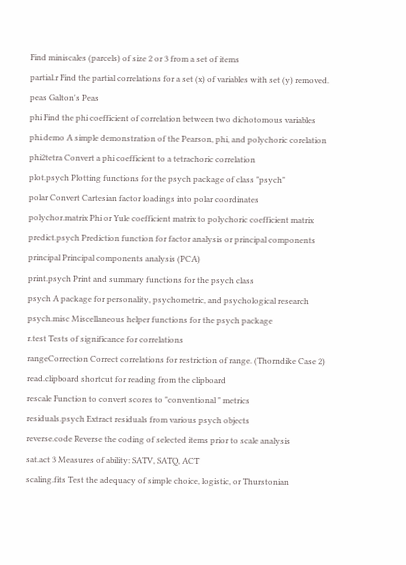Find miniscales (parcels) of size 2 or 3 from a set of items
partial.r Find the partial correlations for a set (x) of variables with set (y) removed.
peas Galton's Peas
phi Find the phi coefficient of correlation between two dichotomous variables
phi.demo A simple demonstration of the Pearson, phi, and polychoric corelation
phi2tetra Convert a phi coefficient to a tetrachoric correlation
plot.psych Plotting functions for the psych package of class "psych"
polar Convert Cartesian factor loadings into polar coordinates
polychor.matrix Phi or Yule coefficient matrix to polychoric coefficient matrix
predict.psych Prediction function for factor analysis or principal components
principal Principal components analysis (PCA)
print.psych Print and summary functions for the psych class
psych A package for personality, psychometric, and psychological research
psych.misc Miscellaneous helper functions for the psych package
r.test Tests of significance for correlations
rangeCorrection Correct correlations for restriction of range. (Thorndike Case 2)
read.clipboard shortcut for reading from the clipboard
rescale Function to convert scores to "conventional " metrics
residuals.psych Extract residuals from various psych objects
reverse.code Reverse the coding of selected items prior to scale analysis
sat.act 3 Measures of ability: SATV, SATQ, ACT
scaling.fits Test the adequacy of simple choice, logistic, or Thurstonian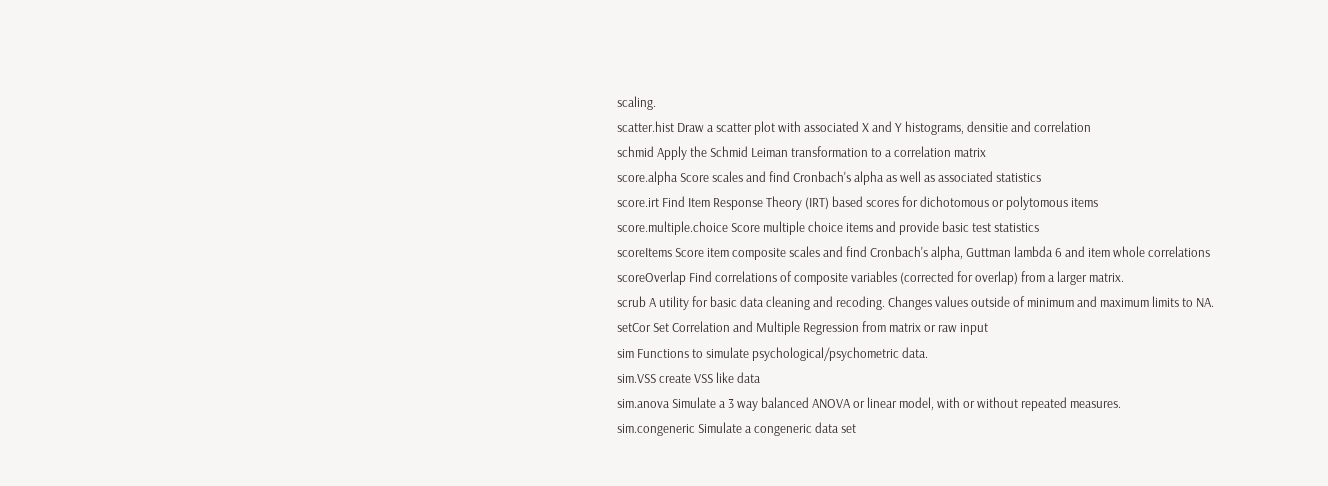scaling.
scatter.hist Draw a scatter plot with associated X and Y histograms, densitie and correlation
schmid Apply the Schmid Leiman transformation to a correlation matrix
score.alpha Score scales and find Cronbach's alpha as well as associated statistics
score.irt Find Item Response Theory (IRT) based scores for dichotomous or polytomous items
score.multiple.choice Score multiple choice items and provide basic test statistics
scoreItems Score item composite scales and find Cronbach's alpha, Guttman lambda 6 and item whole correlations
scoreOverlap Find correlations of composite variables (corrected for overlap) from a larger matrix.
scrub A utility for basic data cleaning and recoding. Changes values outside of minimum and maximum limits to NA.
setCor Set Correlation and Multiple Regression from matrix or raw input
sim Functions to simulate psychological/psychometric data.
sim.VSS create VSS like data
sim.anova Simulate a 3 way balanced ANOVA or linear model, with or without repeated measures.
sim.congeneric Simulate a congeneric data set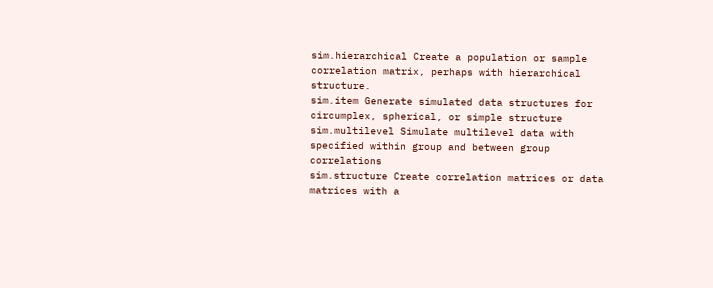sim.hierarchical Create a population or sample correlation matrix, perhaps with hierarchical structure.
sim.item Generate simulated data structures for circumplex, spherical, or simple structure
sim.multilevel Simulate multilevel data with specified within group and between group correlations
sim.structure Create correlation matrices or data matrices with a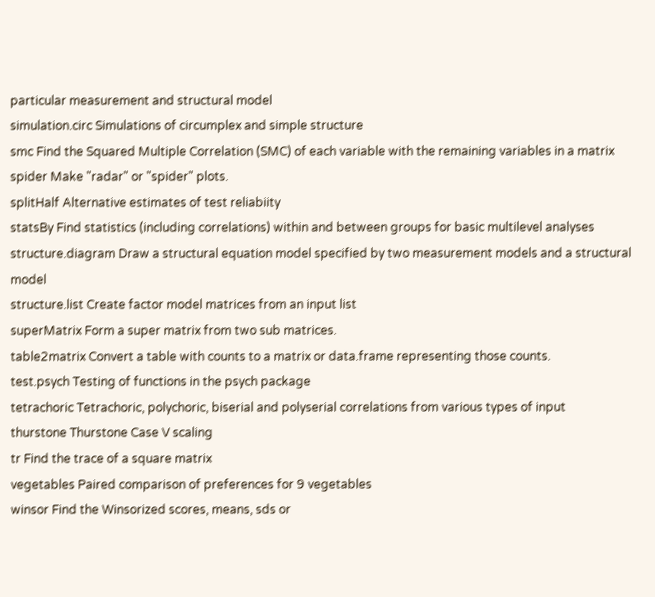particular measurement and structural model
simulation.circ Simulations of circumplex and simple structure
smc Find the Squared Multiple Correlation (SMC) of each variable with the remaining variables in a matrix
spider Make "radar" or "spider" plots.
splitHalf Alternative estimates of test reliabiity
statsBy Find statistics (including correlations) within and between groups for basic multilevel analyses
structure.diagram Draw a structural equation model specified by two measurement models and a structural model
structure.list Create factor model matrices from an input list
superMatrix Form a super matrix from two sub matrices.
table2matrix Convert a table with counts to a matrix or data.frame representing those counts.
test.psych Testing of functions in the psych package
tetrachoric Tetrachoric, polychoric, biserial and polyserial correlations from various types of input
thurstone Thurstone Case V scaling
tr Find the trace of a square matrix
vegetables Paired comparison of preferences for 9 vegetables
winsor Find the Winsorized scores, means, sds or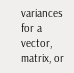variances for a vector, matrix, or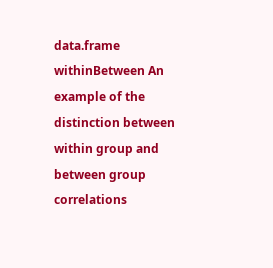data.frame
withinBetween An example of the distinction between within group and between group correlations